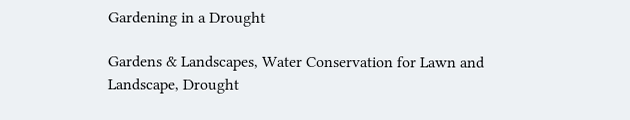Gardening in a Drought

Gardens & Landscapes, Water Conservation for Lawn and Landscape, Drought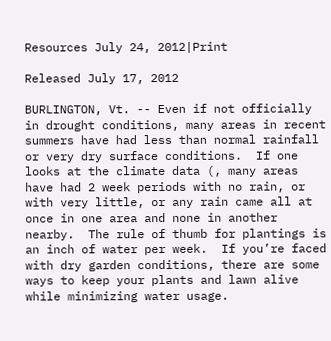Resources July 24, 2012|Print

Released July 17, 2012

BURLINGTON, Vt. -- Even if not officially in drought conditions, many areas in recent summers have had less than normal rainfall or very dry surface conditions.  If one looks at the climate data (, many areas have had 2 week periods with no rain, or with very little, or any rain came all at once in one area and none in another nearby.  The rule of thumb for plantings is an inch of water per week.  If you’re faced with dry garden conditions, there are some ways to keep your plants and lawn alive while minimizing water usage.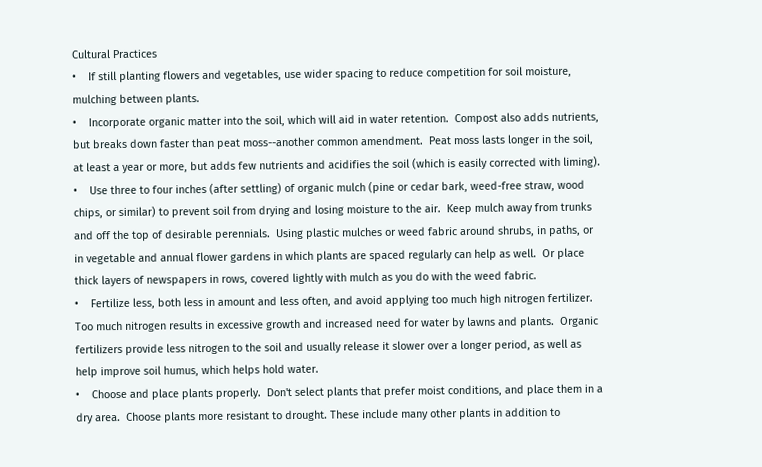Cultural Practices
•    If still planting flowers and vegetables, use wider spacing to reduce competition for soil moisture, mulching between plants.
•    Incorporate organic matter into the soil, which will aid in water retention.  Compost also adds nutrients, but breaks down faster than peat moss--another common amendment.  Peat moss lasts longer in the soil, at least a year or more, but adds few nutrients and acidifies the soil (which is easily corrected with liming).
•    Use three to four inches (after settling) of organic mulch (pine or cedar bark, weed-free straw, wood chips, or similar) to prevent soil from drying and losing moisture to the air.  Keep mulch away from trunks and off the top of desirable perennials.  Using plastic mulches or weed fabric around shrubs, in paths, or in vegetable and annual flower gardens in which plants are spaced regularly can help as well.  Or place thick layers of newspapers in rows, covered lightly with mulch as you do with the weed fabric.
•    Fertilize less, both less in amount and less often, and avoid applying too much high nitrogen fertilizer.  Too much nitrogen results in excessive growth and increased need for water by lawns and plants.  Organic fertilizers provide less nitrogen to the soil and usually release it slower over a longer period, as well as help improve soil humus, which helps hold water.
•    Choose and place plants properly.  Don't select plants that prefer moist conditions, and place them in a dry area.  Choose plants more resistant to drought. These include many other plants in addition to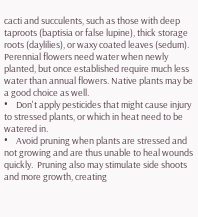cacti and succulents, such as those with deep taproots (baptisia or false lupine), thick storage roots (daylilies), or waxy coated leaves (sedum). Perennial flowers need water when newly planted, but once established require much less water than annual flowers. Native plants may be a good choice as well.
•    Don't apply pesticides that might cause injury to stressed plants, or which in heat need to be watered in.
•    Avoid pruning when plants are stressed and not growing and are thus unable to heal wounds quickly.  Pruning also may stimulate side shoots and more growth, creating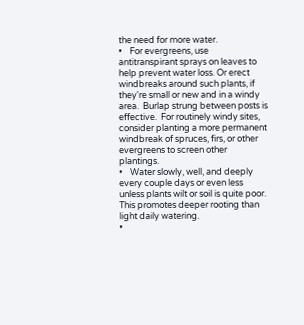the need for more water.
•    For evergreens, use antitranspirant sprays on leaves to help prevent water loss. Or erect windbreaks around such plants, if they're small or new and in a windy area.  Burlap strung between posts is effective.  For routinely windy sites, consider planting a more permanent windbreak of spruces, firs, or other evergreens to screen other plantings.
•    Water slowly, well, and deeply every couple days or even less unless plants wilt or soil is quite poor.  This promotes deeper rooting than light daily watering.
•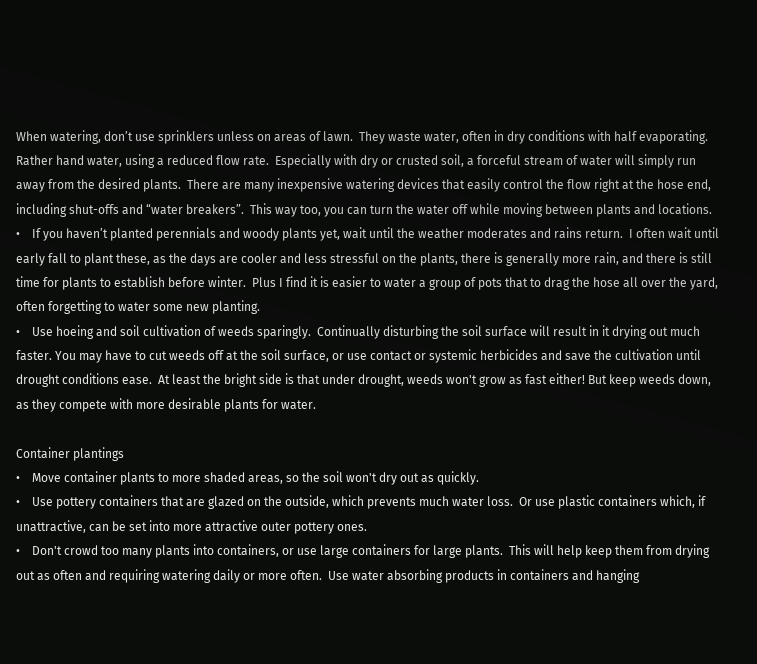When watering, don’t use sprinklers unless on areas of lawn.  They waste water, often in dry conditions with half evaporating.  Rather hand water, using a reduced flow rate.  Especially with dry or crusted soil, a forceful stream of water will simply run away from the desired plants.  There are many inexpensive watering devices that easily control the flow right at the hose end, including shut-offs and “water breakers”.  This way too, you can turn the water off while moving between plants and locations.
•    If you haven’t planted perennials and woody plants yet, wait until the weather moderates and rains return.  I often wait until early fall to plant these, as the days are cooler and less stressful on the plants, there is generally more rain, and there is still time for plants to establish before winter.  Plus I find it is easier to water a group of pots that to drag the hose all over the yard, often forgetting to water some new planting.
•    Use hoeing and soil cultivation of weeds sparingly.  Continually disturbing the soil surface will result in it drying out much faster. You may have to cut weeds off at the soil surface, or use contact or systemic herbicides and save the cultivation until drought conditions ease.  At least the bright side is that under drought, weeds won't grow as fast either! But keep weeds down, as they compete with more desirable plants for water.

Container plantings
•    Move container plants to more shaded areas, so the soil won't dry out as quickly.
•    Use pottery containers that are glazed on the outside, which prevents much water loss.  Or use plastic containers which, if unattractive, can be set into more attractive outer pottery ones.
•    Don't crowd too many plants into containers, or use large containers for large plants.  This will help keep them from drying out as often and requiring watering daily or more often.  Use water absorbing products in containers and hanging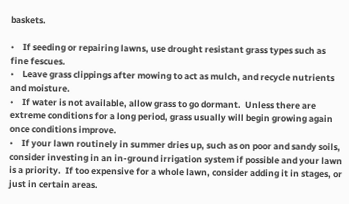baskets.

•    If seeding or repairing lawns, use drought resistant grass types such as fine fescues.
•    Leave grass clippings after mowing to act as mulch, and recycle nutrients and moisture.
•    If water is not available, allow grass to go dormant.  Unless there are extreme conditions for a long period, grass usually will begin growing again once conditions improve.
•    If your lawn routinely in summer dries up, such as on poor and sandy soils, consider investing in an in-ground irrigation system if possible and your lawn is a priority.  If too expensive for a whole lawn, consider adding it in stages, or just in certain areas.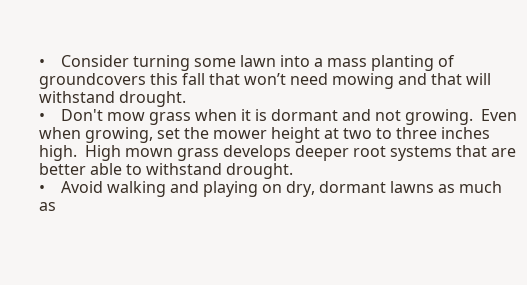•    Consider turning some lawn into a mass planting of groundcovers this fall that won’t need mowing and that will withstand drought.
•    Don't mow grass when it is dormant and not growing.  Even when growing, set the mower height at two to three inches high.  High mown grass develops deeper root systems that are better able to withstand drought.
•    Avoid walking and playing on dry, dormant lawns as much as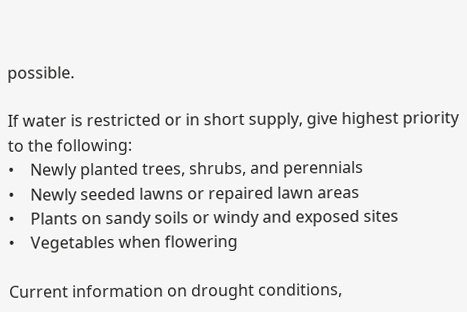possible.

If water is restricted or in short supply, give highest priority to the following:
•    Newly planted trees, shrubs, and perennials
•    Newly seeded lawns or repaired lawn areas
•    Plants on sandy soils or windy and exposed sites
•    Vegetables when flowering

Current information on drought conditions,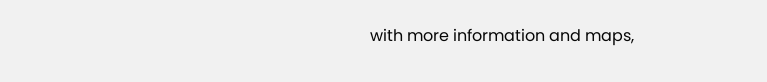with more information and maps,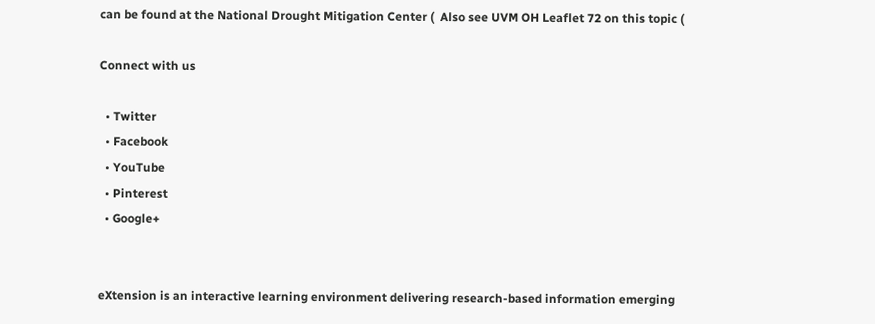can be found at the National Drought Mitigation Center (  Also see UVM OH Leaflet 72 on this topic (

Connect with us

  • Twitter
  • Facebook
  • YouTube
  • Pinterest
  • Google+


eXtension is an interactive learning environment delivering research-based information emerging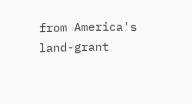from America's land-grant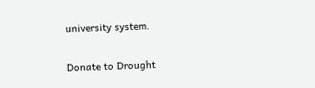university system.


Donate to Drought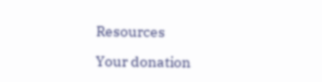Resources

Your donation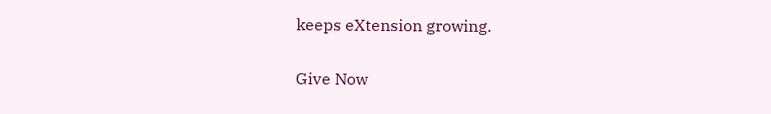keeps eXtension growing.

Give Now